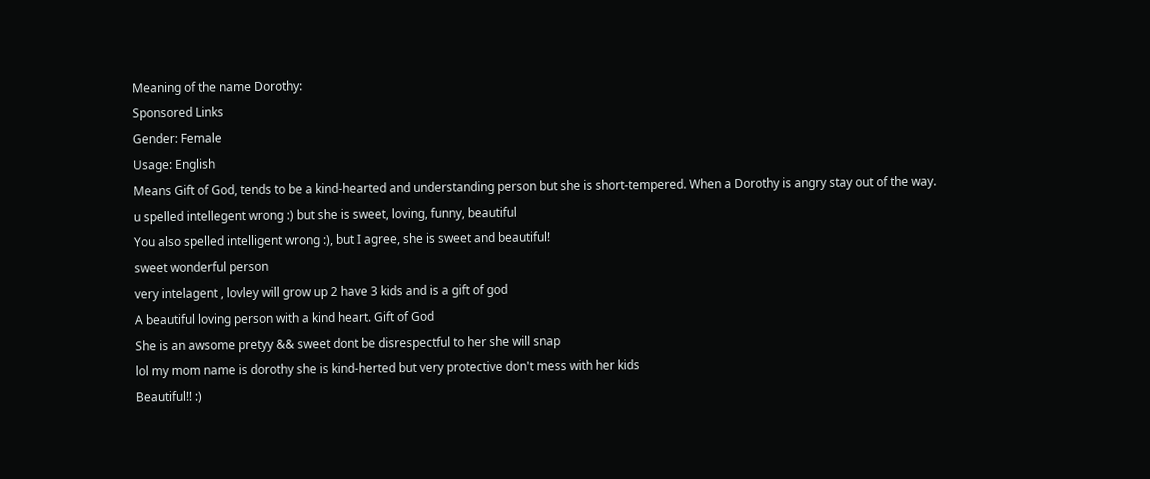Meaning of the name Dorothy:
Sponsored Links
Gender: Female
Usage: English
Means Gift of God, tends to be a kind-hearted and understanding person but she is short-tempered. When a Dorothy is angry stay out of the way.
u spelled intellegent wrong :) but she is sweet, loving, funny, beautiful
You also spelled intelligent wrong :), but I agree, she is sweet and beautiful!
sweet wonderful person
very intelagent , lovley will grow up 2 have 3 kids and is a gift of god
A beautiful loving person with a kind heart. Gift of God
She is an awsome pretyy && sweet dont be disrespectful to her she will snap
lol my mom name is dorothy she is kind-herted but very protective don't mess with her kids
Beautiful!! :)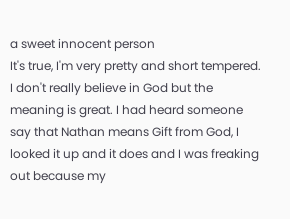a sweet innocent person
It's true, I'm very pretty and short tempered. I don't really believe in God but the meaning is great. I had heard someone say that Nathan means Gift from God, I looked it up and it does and I was freaking out because my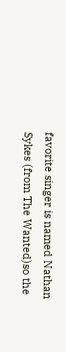favorite singer is named Nathan Sykes (from The Wanted)so the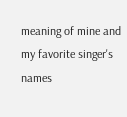meaning of mine and my favorite singer's names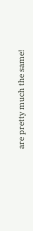are pretty much the same!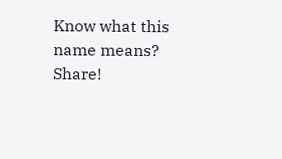Know what this name means? Share!